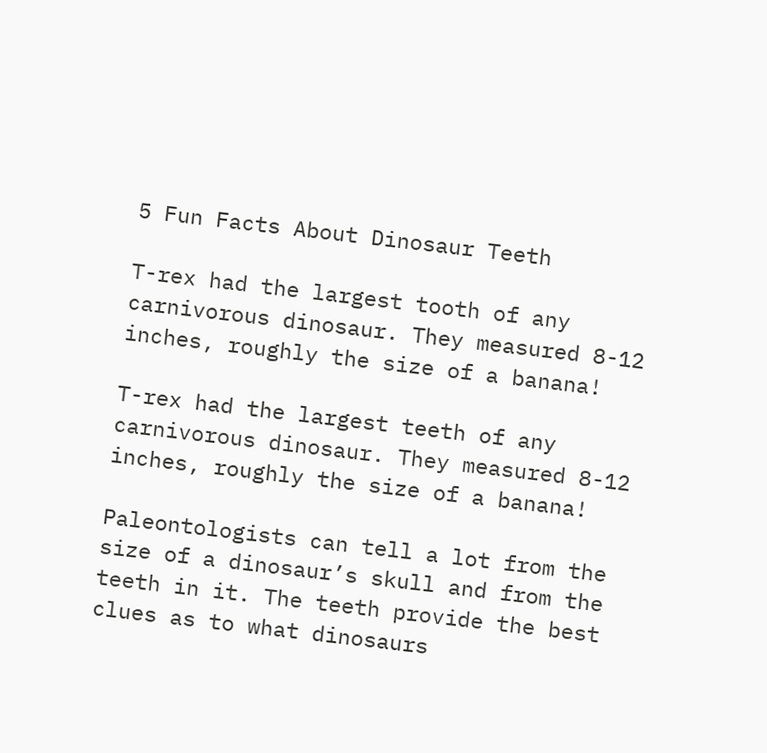5 Fun Facts About Dinosaur Teeth

T-rex had the largest tooth of any carnivorous dinosaur. They measured 8-12 inches, roughly the size of a banana!

T-rex had the largest teeth of any carnivorous dinosaur. They measured 8-12 inches, roughly the size of a banana!

Paleontologists can tell a lot from the size of a dinosaur’s skull and from the teeth in it. The teeth provide the best clues as to what dinosaurs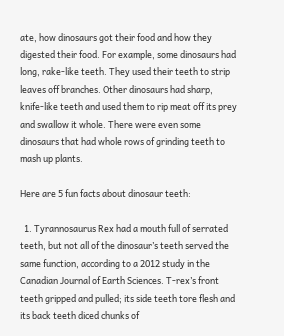ate, how dinosaurs got their food and how they digested their food. For example, some dinosaurs had long, rake-like teeth. They used their teeth to strip leaves off branches. Other dinosaurs had sharp, knife-like teeth and used them to rip meat off its prey and swallow it whole. There were even some dinosaurs that had whole rows of grinding teeth to mash up plants.

Here are 5 fun facts about dinosaur teeth:

  1. Tyrannosaurus Rex had a mouth full of serrated teeth, but not all of the dinosaur’s teeth served the same function, according to a 2012 study in the Canadian Journal of Earth Sciences. T-rex’s front teeth gripped and pulled; its side teeth tore flesh and its back teeth diced chunks of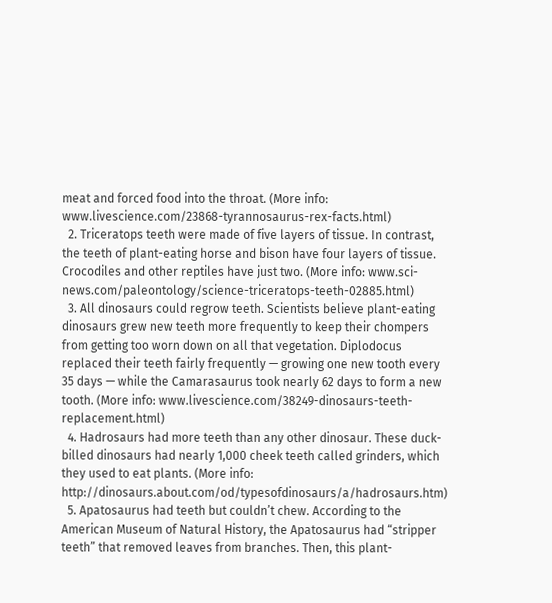meat and forced food into the throat. (More info: www.livescience.com/23868-tyrannosaurus-rex-facts.html)
  2. Triceratops teeth were made of five layers of tissue. In contrast, the teeth of plant-eating horse and bison have four layers of tissue. Crocodiles and other reptiles have just two. (More info: www.sci-news.com/paleontology/science-triceratops-teeth-02885.html)
  3. All dinosaurs could regrow teeth. Scientists believe plant-eating dinosaurs grew new teeth more frequently to keep their chompers from getting too worn down on all that vegetation. Diplodocus replaced their teeth fairly frequently — growing one new tooth every 35 days — while the Camarasaurus took nearly 62 days to form a new tooth. (More info: www.livescience.com/38249-dinosaurs-teeth-replacement.html)
  4. Hadrosaurs had more teeth than any other dinosaur. These duck-billed dinosaurs had nearly 1,000 cheek teeth called grinders, which they used to eat plants. (More info: http://dinosaurs.about.com/od/typesofdinosaurs/a/hadrosaurs.htm)
  5. Apatosaurus had teeth but couldn’t chew. According to the American Museum of Natural History, the Apatosaurus had “stripper teeth” that removed leaves from branches. Then, this plant-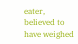eater, believed to have weighed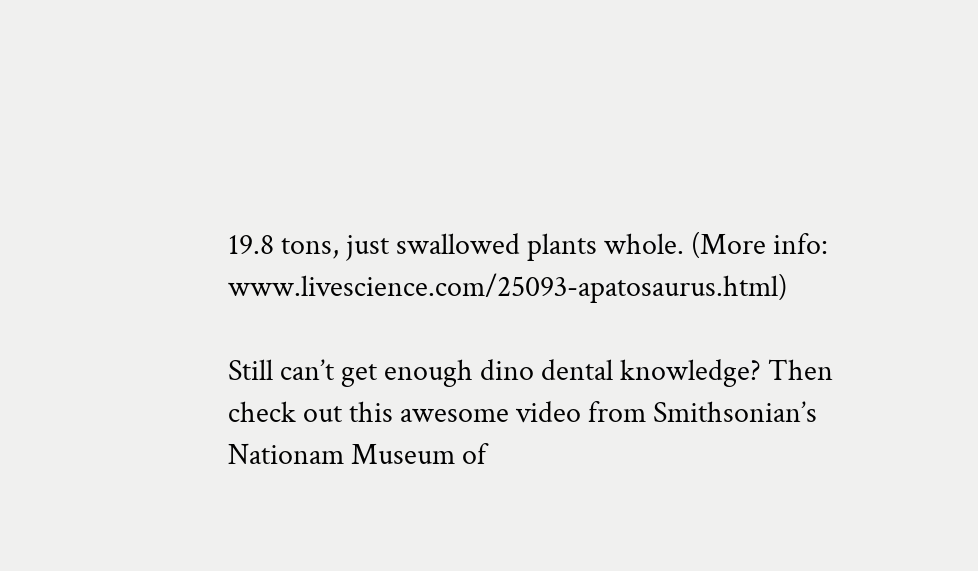19.8 tons, just swallowed plants whole. (More info: www.livescience.com/25093-apatosaurus.html)

Still can’t get enough dino dental knowledge? Then check out this awesome video from Smithsonian’s Nationam Museum of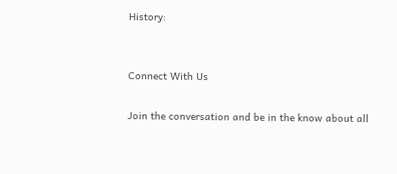History:


Connect With Us

Join the conversation and be in the know about all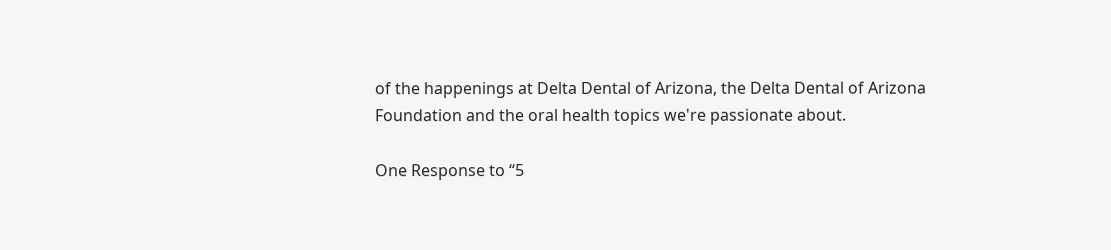of the happenings at Delta Dental of Arizona, the Delta Dental of Arizona Foundation and the oral health topics we're passionate about.

One Response to “5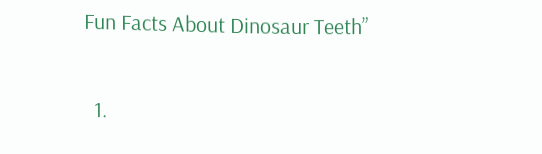Fun Facts About Dinosaur Teeth”

  1.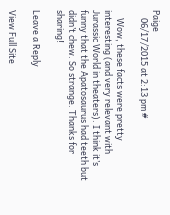Paige
    06/17/2015 at 2:13 pm #

    Wow, these facts were pretty interesting (and very relevant with Jurassic World in theaters). I think it’s funny that the Apatosaurus had teeth but didn’t chew. So strange. Thanks for sharing!

Leave a Reply

View Full Site